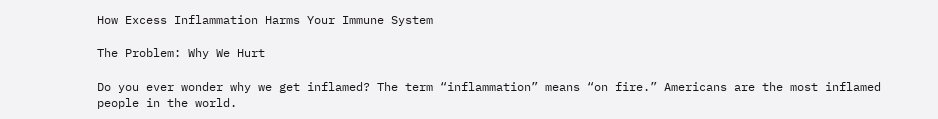How Excess Inflammation Harms Your Immune System

The Problem: Why We Hurt

Do you ever wonder why we get inflamed? The term “inflammation” means “on fire.” Americans are the most inflamed people in the world.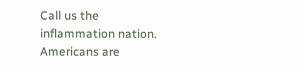Call us the inflammation nation. Americans are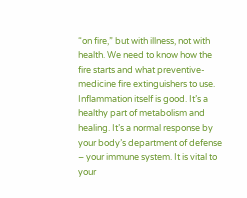“on fire,” but with illness, not with health. We need to know how the fire starts and what preventive-medicine fire extinguishers to use. Inflammation itself is good. It’s a healthy part of metabolism and healing. It’s a normal response by your body’s department of defense – your immune system. It is vital to your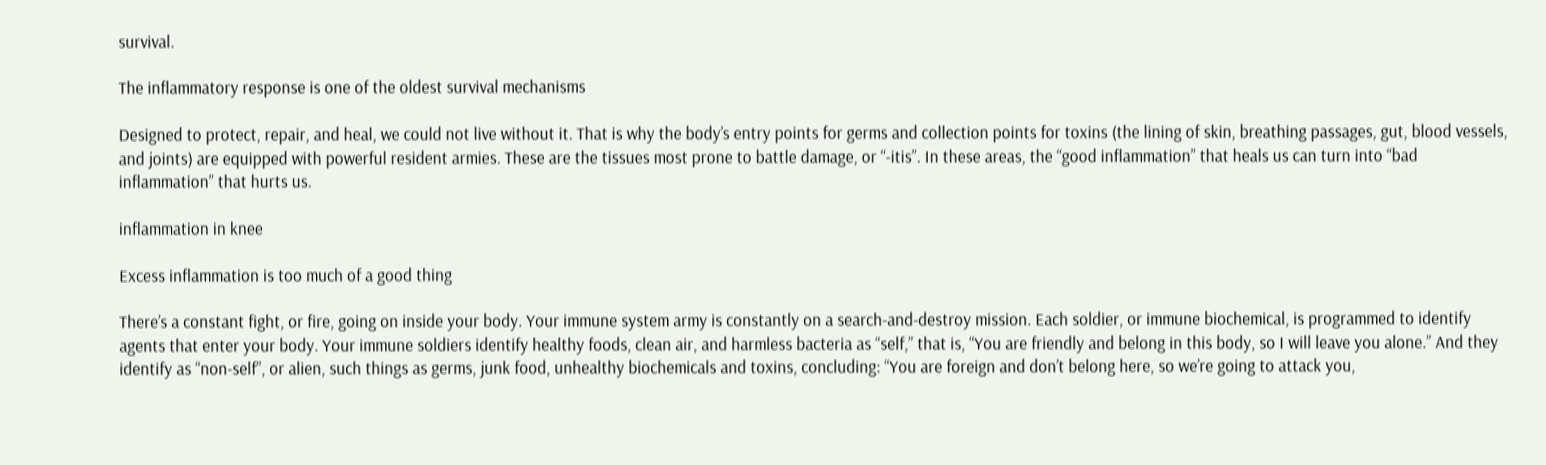survival.

The inflammatory response is one of the oldest survival mechanisms

Designed to protect, repair, and heal, we could not live without it. That is why the body’s entry points for germs and collection points for toxins (the lining of skin, breathing passages, gut, blood vessels, and joints) are equipped with powerful resident armies. These are the tissues most prone to battle damage, or “-itis”. In these areas, the “good inflammation” that heals us can turn into “bad inflammation” that hurts us.

inflammation in knee

Excess inflammation is too much of a good thing

There’s a constant fight, or fire, going on inside your body. Your immune system army is constantly on a search-and-destroy mission. Each soldier, or immune biochemical, is programmed to identify agents that enter your body. Your immune soldiers identify healthy foods, clean air, and harmless bacteria as “self,” that is, “You are friendly and belong in this body, so I will leave you alone.” And they identify as “non-self”, or alien, such things as germs, junk food, unhealthy biochemicals and toxins, concluding: “You are foreign and don’t belong here, so we’re going to attack you,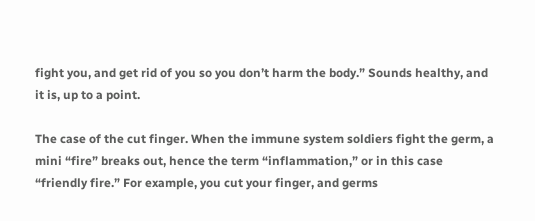fight you, and get rid of you so you don’t harm the body.” Sounds healthy, and it is, up to a point.

The case of the cut finger. When the immune system soldiers fight the germ, a mini “fire” breaks out, hence the term “inflammation,” or in this case “friendly fire.” For example, you cut your finger, and germs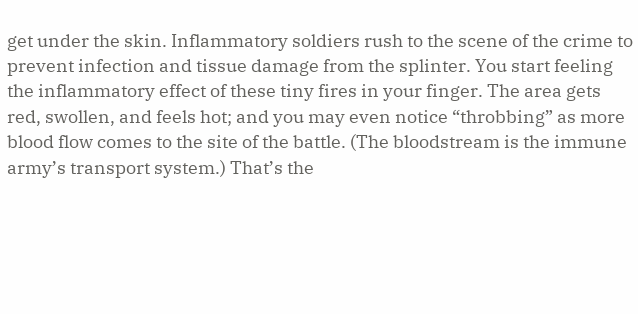get under the skin. Inflammatory soldiers rush to the scene of the crime to prevent infection and tissue damage from the splinter. You start feeling the inflammatory effect of these tiny fires in your finger. The area gets red, swollen, and feels hot; and you may even notice “throbbing” as more blood flow comes to the site of the battle. (The bloodstream is the immune army’s transport system.) That’s the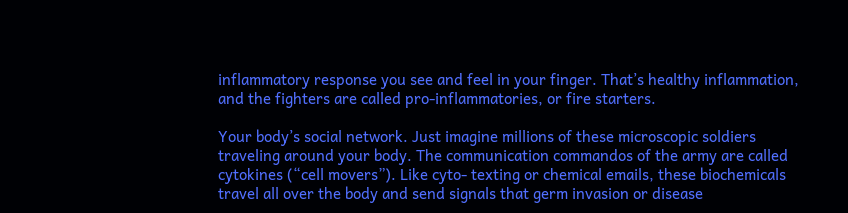inflammatory response you see and feel in your finger. That’s healthy inflammation, and the fighters are called pro-inflammatories, or fire starters.

Your body’s social network. Just imagine millions of these microscopic soldiers traveling around your body. The communication commandos of the army are called cytokines (“cell movers”). Like cyto- texting or chemical emails, these biochemicals travel all over the body and send signals that germ invasion or disease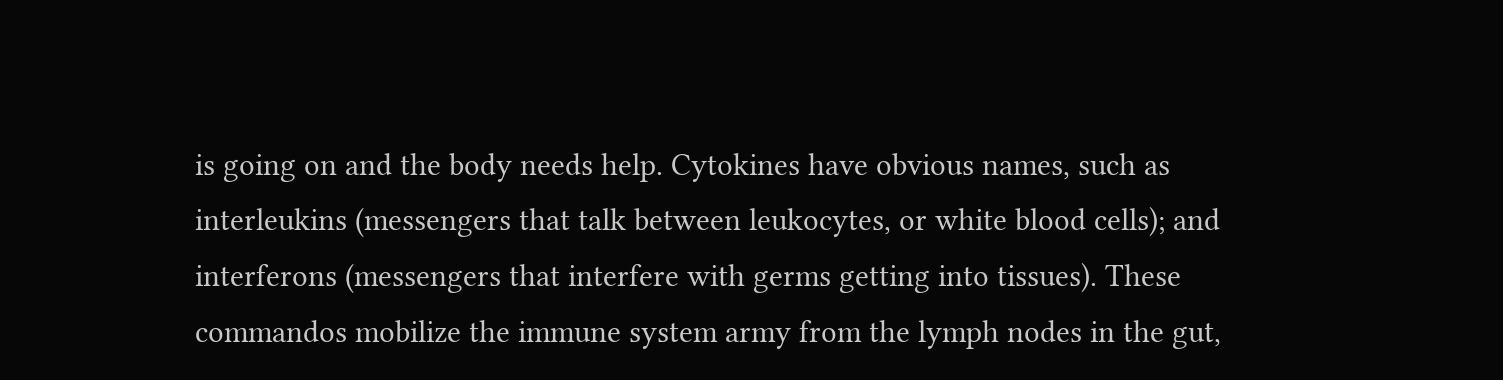is going on and the body needs help. Cytokines have obvious names, such as interleukins (messengers that talk between leukocytes, or white blood cells); and interferons (messengers that interfere with germs getting into tissues). These commandos mobilize the immune system army from the lymph nodes in the gut,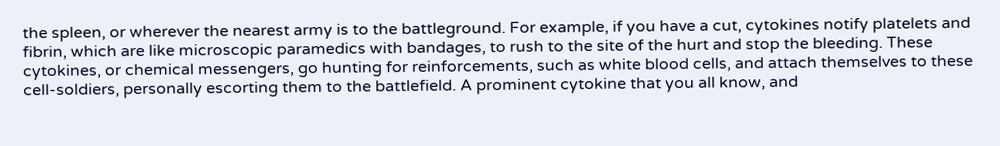the spleen, or wherever the nearest army is to the battleground. For example, if you have a cut, cytokines notify platelets and fibrin, which are like microscopic paramedics with bandages, to rush to the site of the hurt and stop the bleeding. These cytokines, or chemical messengers, go hunting for reinforcements, such as white blood cells, and attach themselves to these cell-soldiers, personally escorting them to the battlefield. A prominent cytokine that you all know, and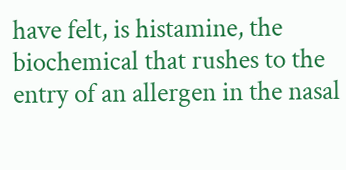have felt, is histamine, the biochemical that rushes to the entry of an allergen in the nasal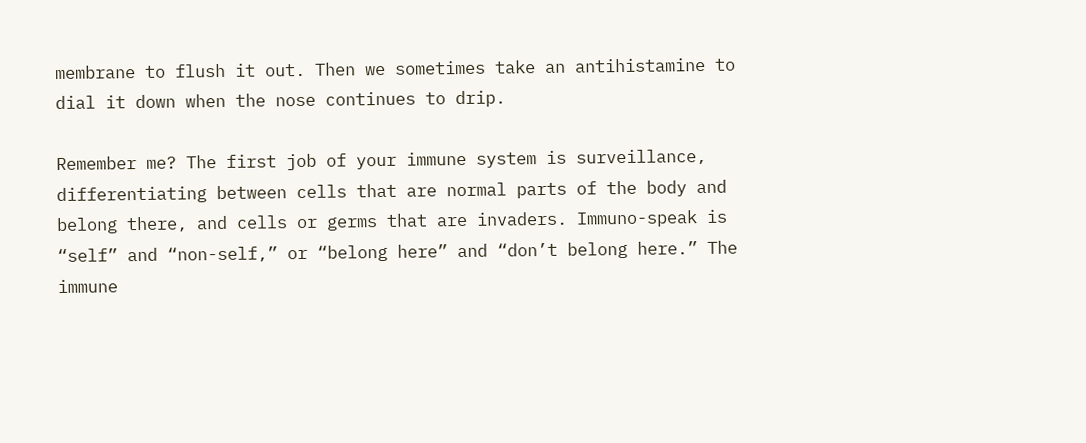membrane to flush it out. Then we sometimes take an antihistamine to dial it down when the nose continues to drip.

Remember me? The first job of your immune system is surveillance, differentiating between cells that are normal parts of the body and belong there, and cells or germs that are invaders. Immuno-speak is “self” and “non-self,” or “belong here” and “don’t belong here.” The immune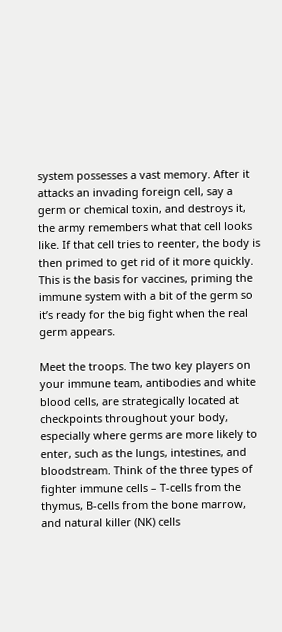system possesses a vast memory. After it attacks an invading foreign cell, say a germ or chemical toxin, and destroys it, the army remembers what that cell looks like. If that cell tries to reenter, the body is then primed to get rid of it more quickly. This is the basis for vaccines, priming the immune system with a bit of the germ so it’s ready for the big fight when the real germ appears.

Meet the troops. The two key players on your immune team, antibodies and white blood cells, are strategically located at checkpoints throughout your body, especially where germs are more likely to enter, such as the lungs, intestines, and bloodstream. Think of the three types of fighter immune cells – T-cells from the thymus, B-cells from the bone marrow, and natural killer (NK) cells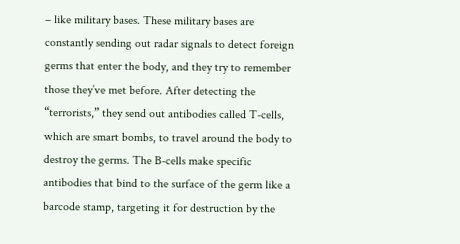– like military bases. These military bases are constantly sending out radar signals to detect foreign germs that enter the body, and they try to remember those they’ve met before. After detecting the “terrorists,” they send out antibodies called T-cells, which are smart bombs, to travel around the body to destroy the germs. The B-cells make specific antibodies that bind to the surface of the germ like a barcode stamp, targeting it for destruction by the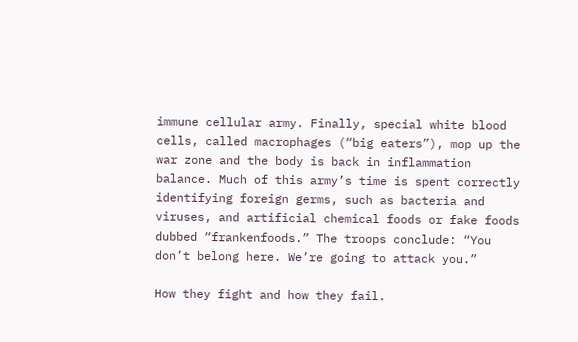immune cellular army. Finally, special white blood cells, called macrophages (“big eaters”), mop up the war zone and the body is back in inflammation balance. Much of this army’s time is spent correctly identifying foreign germs, such as bacteria and viruses, and artificial chemical foods or fake foods dubbed “frankenfoods.” The troops conclude: “You don’t belong here. We’re going to attack you.”

How they fight and how they fail.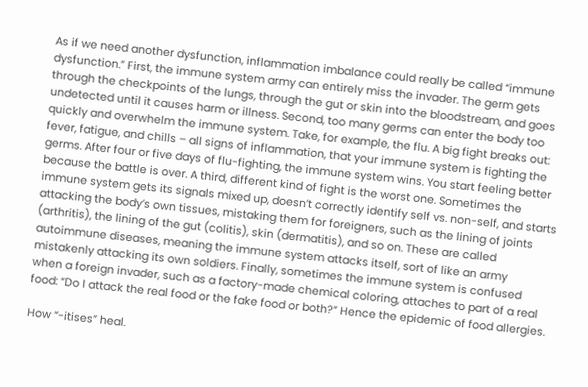As if we need another dysfunction, inflammation imbalance could really be called “immune dysfunction.” First, the immune system army can entirely miss the invader. The germ gets through the checkpoints of the lungs, through the gut or skin into the bloodstream, and goes undetected until it causes harm or illness. Second, too many germs can enter the body too quickly and overwhelm the immune system. Take, for example, the flu. A big fight breaks out: fever, fatigue, and chills – all signs of inflammation, that your immune system is fighting the germs. After four or five days of flu-fighting, the immune system wins. You start feeling better because the battle is over. A third, different kind of fight is the worst one. Sometimes the immune system gets its signals mixed up, doesn’t correctly identify self vs. non-self, and starts attacking the body’s own tissues, mistaking them for foreigners, such as the lining of joints (arthritis), the lining of the gut (colitis), skin (dermatitis), and so on. These are called autoimmune diseases, meaning the immune system attacks itself, sort of like an army mistakenly attacking its own soldiers. Finally, sometimes the immune system is confused when a foreign invader, such as a factory-made chemical coloring, attaches to part of a real food: “Do I attack the real food or the fake food or both?” Hence the epidemic of food allergies.

How “-itises” heal.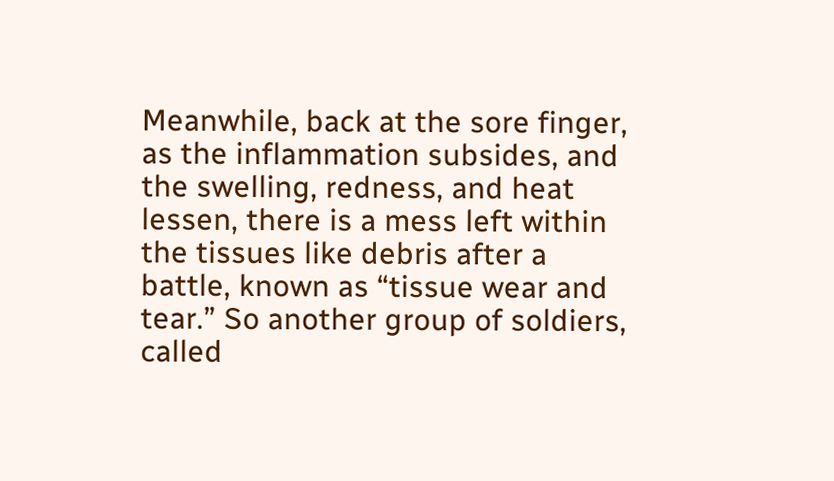Meanwhile, back at the sore finger, as the inflammation subsides, and the swelling, redness, and heat lessen, there is a mess left within the tissues like debris after a battle, known as “tissue wear and tear.” So another group of soldiers, called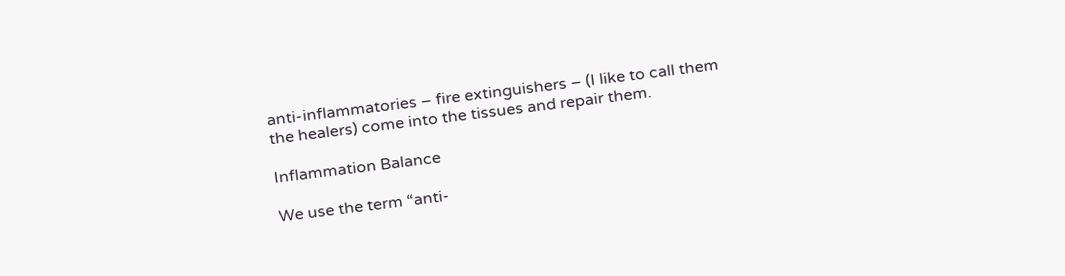anti-inflammatories – fire extinguishers – (I like to call them the healers) come into the tissues and repair them.

Inflammation Balance

We use the term “anti-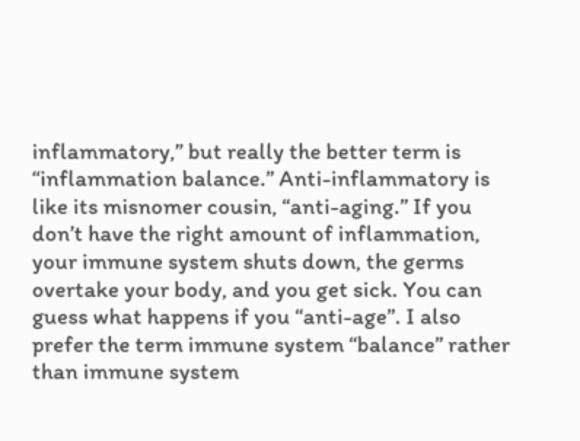inflammatory,” but really the better term is “inflammation balance.” Anti-inflammatory is like its misnomer cousin, “anti-aging.” If you don’t have the right amount of inflammation, your immune system shuts down, the germs overtake your body, and you get sick. You can guess what happens if you “anti-age”. I also prefer the term immune system “balance” rather than immune system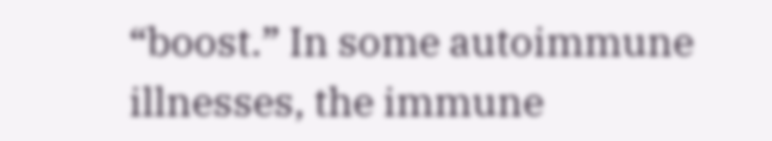“boost.” In some autoimmune illnesses, the immune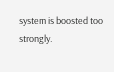system is boosted too strongly.